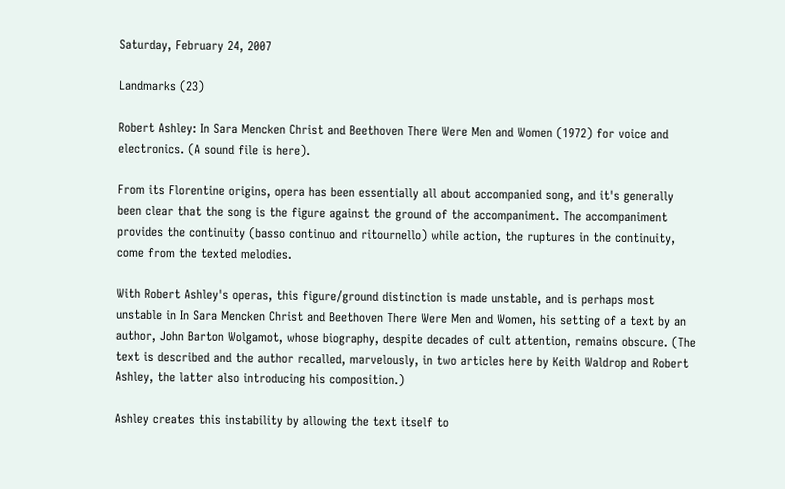Saturday, February 24, 2007

Landmarks (23)

Robert Ashley: In Sara Mencken Christ and Beethoven There Were Men and Women (1972) for voice and electronics. (A sound file is here).

From its Florentine origins, opera has been essentially all about accompanied song, and it's generally been clear that the song is the figure against the ground of the accompaniment. The accompaniment provides the continuity (basso continuo and ritournello) while action, the ruptures in the continuity, come from the texted melodies.

With Robert Ashley's operas, this figure/ground distinction is made unstable, and is perhaps most unstable in In Sara Mencken Christ and Beethoven There Were Men and Women, his setting of a text by an author, John Barton Wolgamot, whose biography, despite decades of cult attention, remains obscure. (The text is described and the author recalled, marvelously, in two articles here by Keith Waldrop and Robert Ashley, the latter also introducing his composition.)

Ashley creates this instability by allowing the text itself to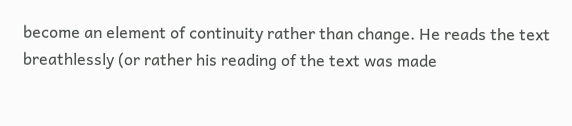become an element of continuity rather than change. He reads the text breathlessly (or rather his reading of the text was made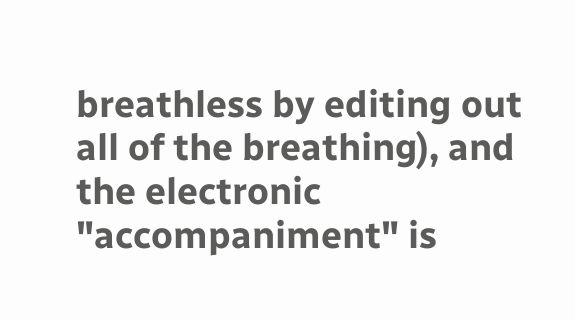breathless by editing out all of the breathing), and the electronic "accompaniment" is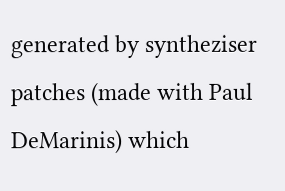generated by syntheziser patches (made with Paul DeMarinis) which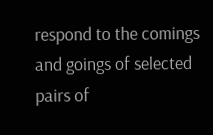respond to the comings and goings of selected pairs of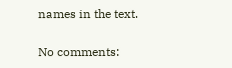names in the text.

No comments: